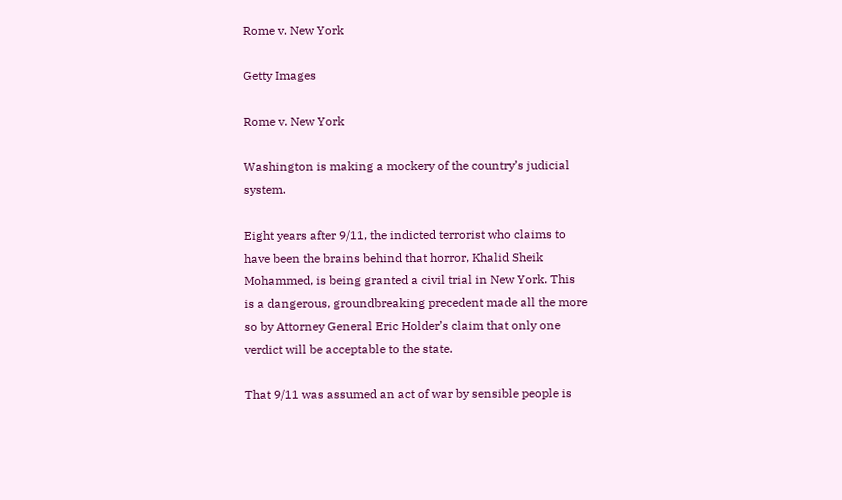Rome v. New York

Getty Images

Rome v. New York

Washington is making a mockery of the country’s judicial system.

Eight years after 9/11, the indicted terrorist who claims to have been the brains behind that horror, Khalid Sheik Mohammed, is being granted a civil trial in New York. This is a dangerous, groundbreaking precedent made all the more so by Attorney General Eric Holder’s claim that only one verdict will be acceptable to the state.

That 9/11 was assumed an act of war by sensible people is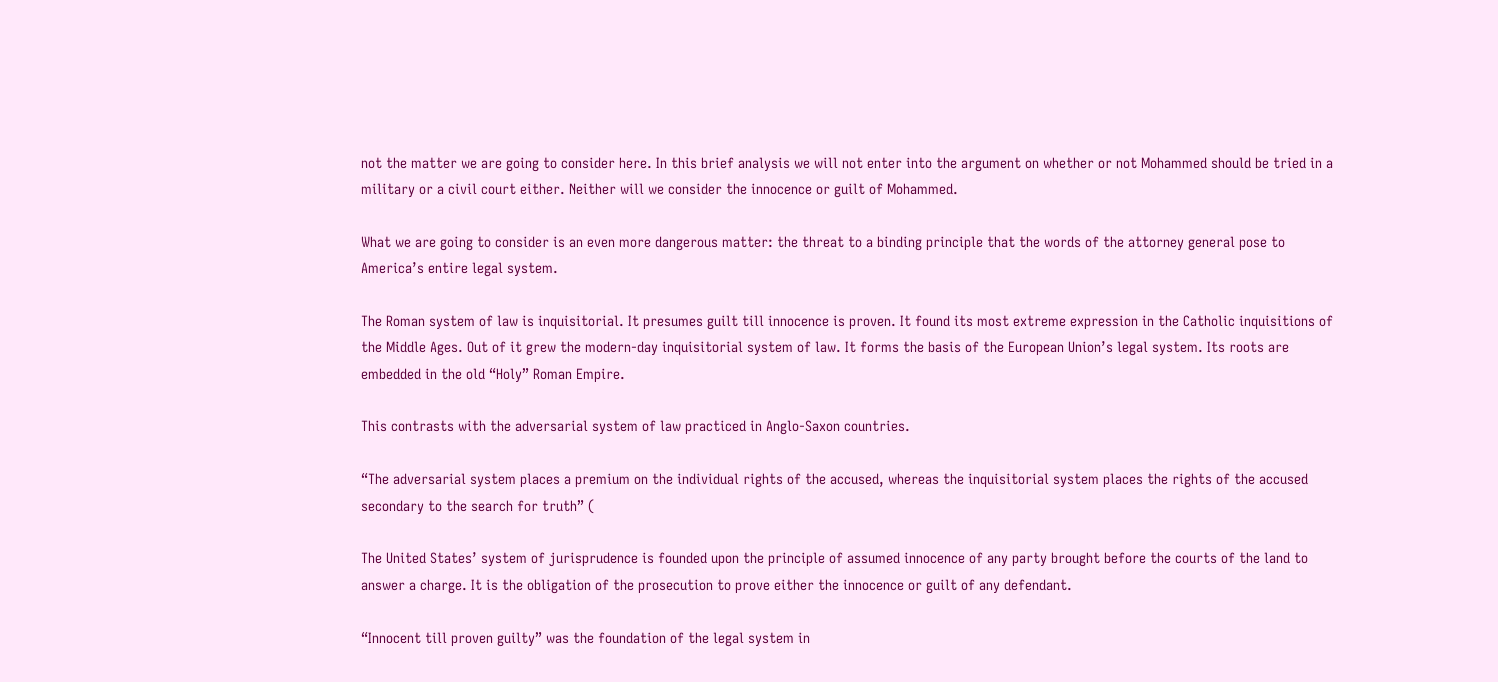not the matter we are going to consider here. In this brief analysis we will not enter into the argument on whether or not Mohammed should be tried in a military or a civil court either. Neither will we consider the innocence or guilt of Mohammed.

What we are going to consider is an even more dangerous matter: the threat to a binding principle that the words of the attorney general pose to America’s entire legal system.

The Roman system of law is inquisitorial. It presumes guilt till innocence is proven. It found its most extreme expression in the Catholic inquisitions of the Middle Ages. Out of it grew the modern-day inquisitorial system of law. It forms the basis of the European Union’s legal system. Its roots are embedded in the old “Holy” Roman Empire.

This contrasts with the adversarial system of law practiced in Anglo-Saxon countries.

“The adversarial system places a premium on the individual rights of the accused, whereas the inquisitorial system places the rights of the accused secondary to the search for truth” (

The United States’ system of jurisprudence is founded upon the principle of assumed innocence of any party brought before the courts of the land to answer a charge. It is the obligation of the prosecution to prove either the innocence or guilt of any defendant.

“Innocent till proven guilty” was the foundation of the legal system in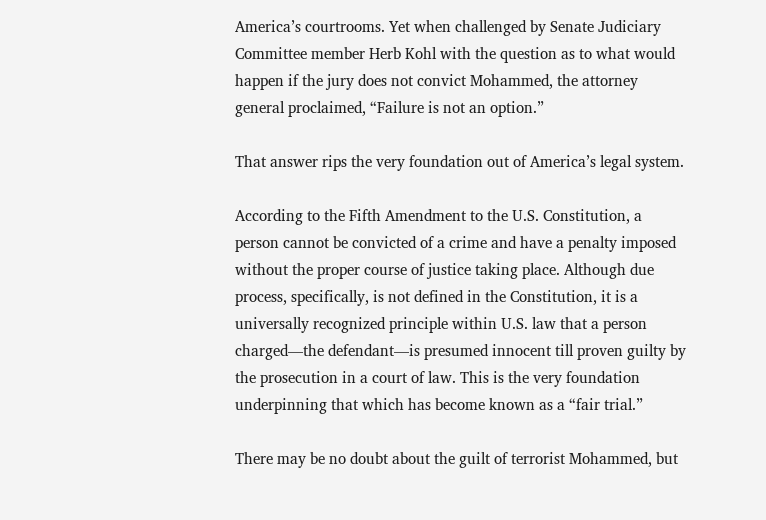America’s courtrooms. Yet when challenged by Senate Judiciary Committee member Herb Kohl with the question as to what would happen if the jury does not convict Mohammed, the attorney general proclaimed, “Failure is not an option.”

That answer rips the very foundation out of America’s legal system.

According to the Fifth Amendment to the U.S. Constitution, a person cannot be convicted of a crime and have a penalty imposed without the proper course of justice taking place. Although due process, specifically, is not defined in the Constitution, it is a universally recognized principle within U.S. law that a person charged—the defendant—is presumed innocent till proven guilty by the prosecution in a court of law. This is the very foundation underpinning that which has become known as a “fair trial.”

There may be no doubt about the guilt of terrorist Mohammed, but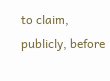to claim, publicly, before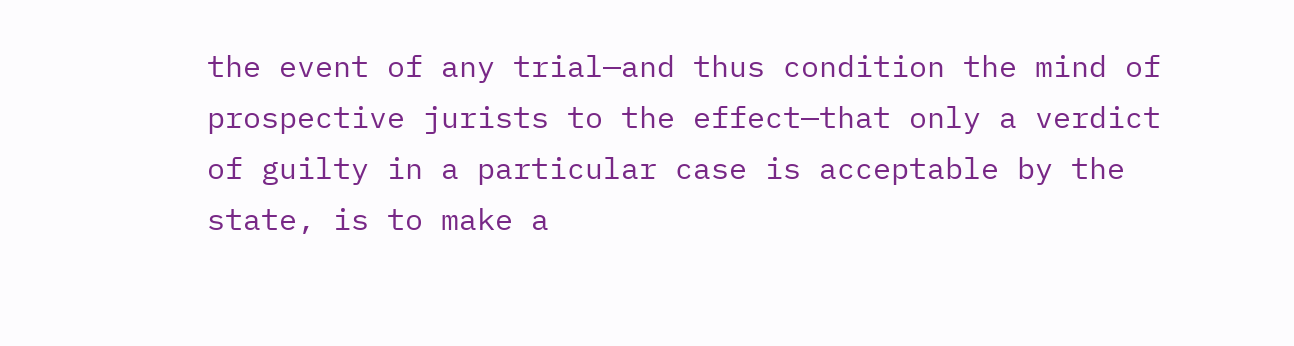the event of any trial—and thus condition the mind of prospective jurists to the effect—that only a verdict of guilty in a particular case is acceptable by the state, is to make a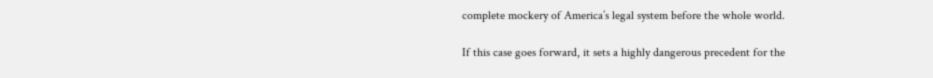complete mockery of America’s legal system before the whole world.

If this case goes forward, it sets a highly dangerous precedent for the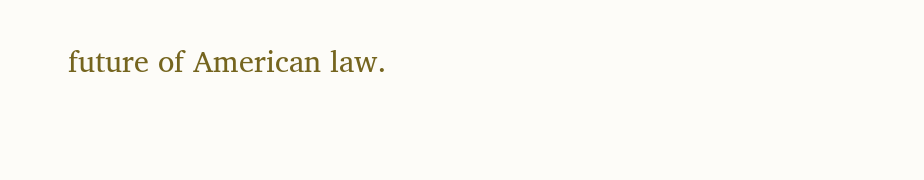future of American law.